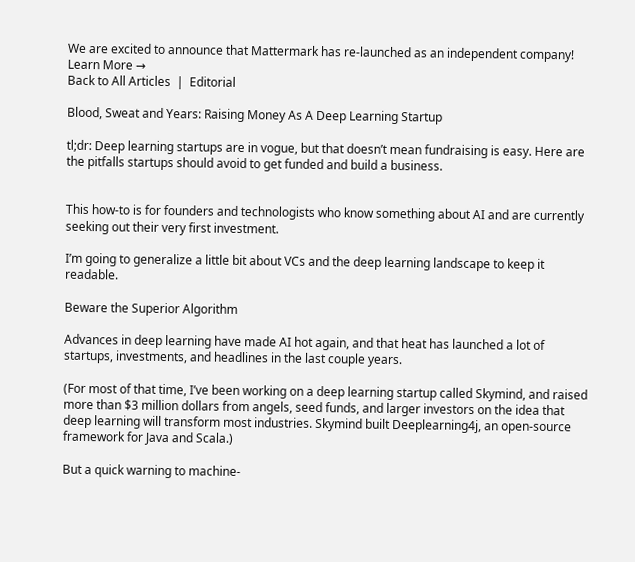We are excited to announce that Mattermark has re-launched as an independent company! Learn More →
Back to All Articles  |  Editorial

Blood, Sweat and Years: Raising Money As A Deep Learning Startup

tl;dr: Deep learning startups are in vogue, but that doesn’t mean fundraising is easy. Here are the pitfalls startups should avoid to get funded and build a business.


This how-to is for founders and technologists who know something about AI and are currently seeking out their very first investment.

I’m going to generalize a little bit about VCs and the deep learning landscape to keep it readable.

Beware the Superior Algorithm

Advances in deep learning have made AI hot again, and that heat has launched a lot of startups, investments, and headlines in the last couple years.

(For most of that time, I’ve been working on a deep learning startup called Skymind, and raised more than $3 million dollars from angels, seed funds, and larger investors on the idea that deep learning will transform most industries. Skymind built Deeplearning4j, an open-source framework for Java and Scala.)

But a quick warning to machine-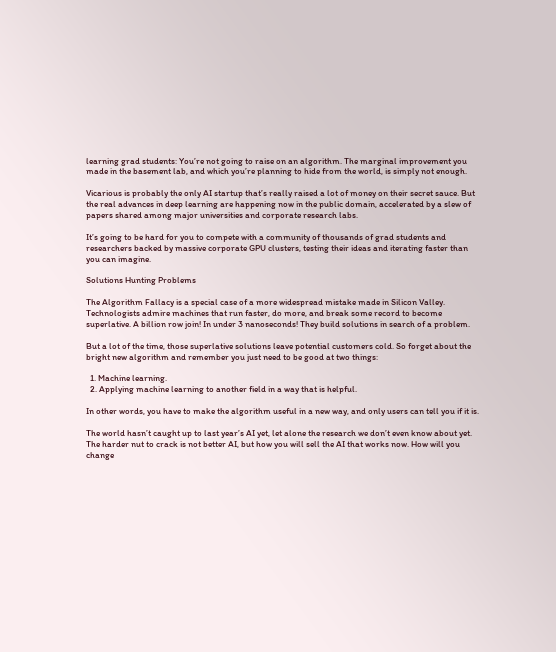learning grad students: You’re not going to raise on an algorithm. The marginal improvement you made in the basement lab, and which you’re planning to hide from the world, is simply not enough.

Vicarious is probably the only AI startup that’s really raised a lot of money on their secret sauce. But the real advances in deep learning are happening now in the public domain, accelerated by a slew of papers shared among major universities and corporate research labs.

It’s going to be hard for you to compete with a community of thousands of grad students and researchers backed by massive corporate GPU clusters, testing their ideas and iterating faster than you can imagine.

Solutions Hunting Problems

The Algorithm Fallacy is a special case of a more widespread mistake made in Silicon Valley. Technologists admire machines that run faster, do more, and break some record to become superlative. A billion row join! In under 3 nanoseconds! They build solutions in search of a problem.

But a lot of the time, those superlative solutions leave potential customers cold. So forget about the bright new algorithm and remember you just need to be good at two things:

  1. Machine learning.
  2. Applying machine learning to another field in a way that is helpful.

In other words, you have to make the algorithm useful in a new way, and only users can tell you if it is.

The world hasn’t caught up to last year’s AI yet, let alone the research we don’t even know about yet. The harder nut to crack is not better AI, but how you will sell the AI that works now. How will you change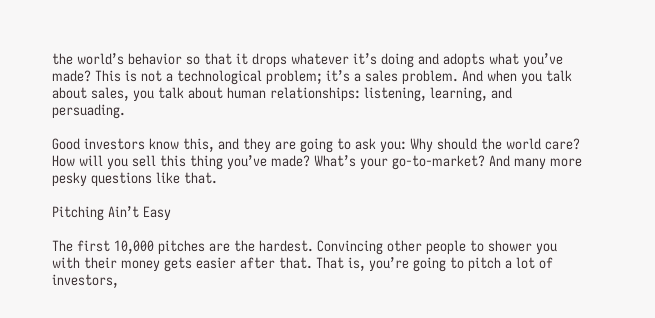the world’s behavior so that it drops whatever it’s doing and adopts what you’ve made? This is not a technological problem; it’s a sales problem. And when you talk about sales, you talk about human relationships: listening, learning, and persuading.

Good investors know this, and they are going to ask you: Why should the world care? How will you sell this thing you’ve made? What’s your go-to-market? And many more pesky questions like that.

Pitching Ain’t Easy

The first 10,000 pitches are the hardest. Convincing other people to shower you with their money gets easier after that. That is, you’re going to pitch a lot of investors,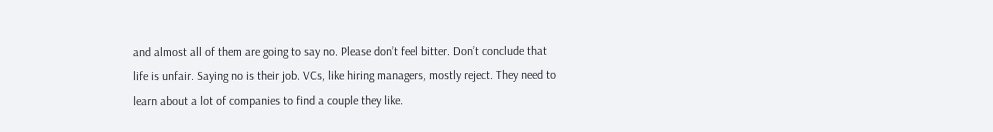and almost all of them are going to say no. Please don’t feel bitter. Don’t conclude that life is unfair. Saying no is their job. VCs, like hiring managers, mostly reject. They need to learn about a lot of companies to find a couple they like.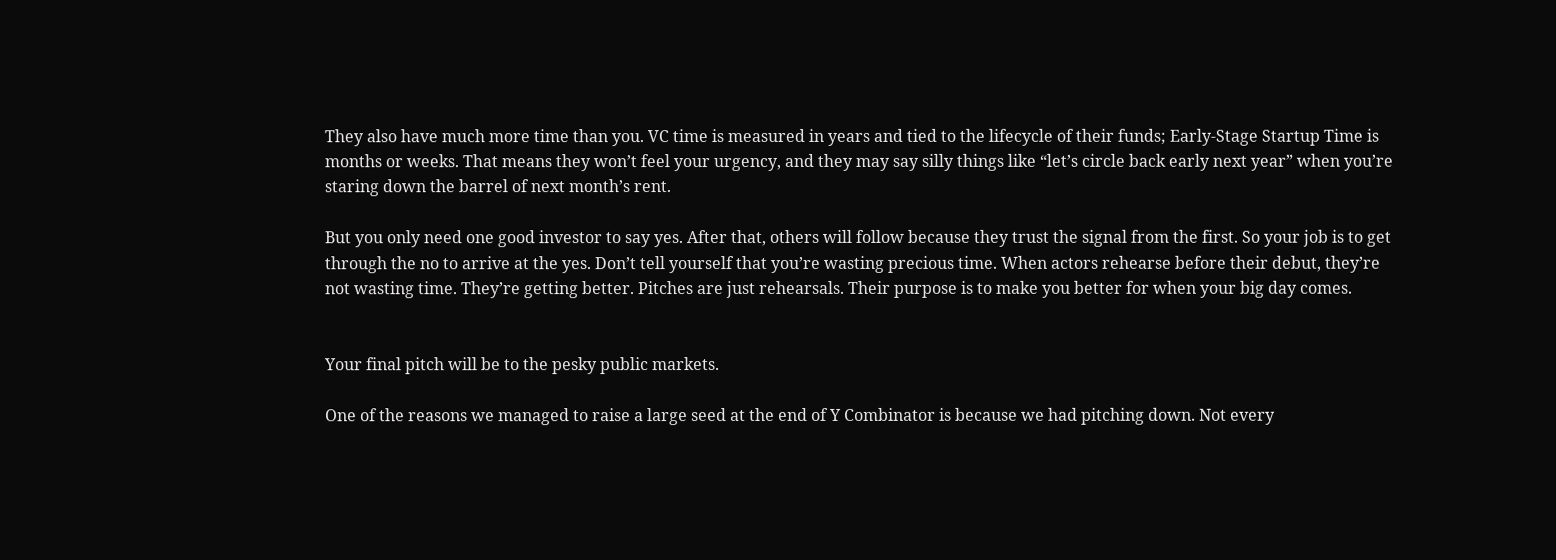They also have much more time than you. VC time is measured in years and tied to the lifecycle of their funds; Early-Stage Startup Time is months or weeks. That means they won’t feel your urgency, and they may say silly things like “let’s circle back early next year” when you’re staring down the barrel of next month’s rent.

But you only need one good investor to say yes. After that, others will follow because they trust the signal from the first. So your job is to get through the no to arrive at the yes. Don’t tell yourself that you’re wasting precious time. When actors rehearse before their debut, they’re not wasting time. They’re getting better. Pitches are just rehearsals. Their purpose is to make you better for when your big day comes.


Your final pitch will be to the pesky public markets.

One of the reasons we managed to raise a large seed at the end of Y Combinator is because we had pitching down. Not every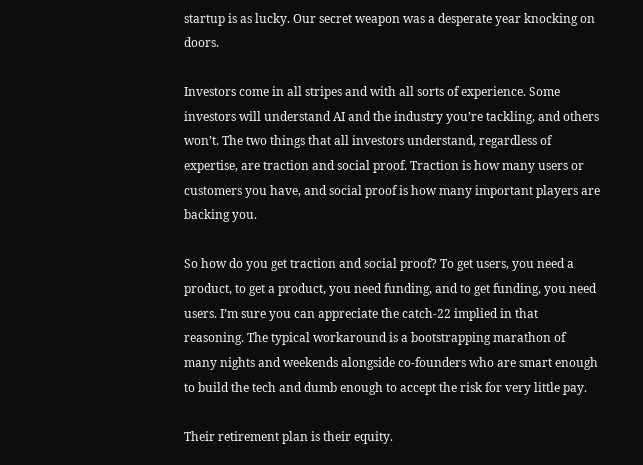startup is as lucky. Our secret weapon was a desperate year knocking on doors.

Investors come in all stripes and with all sorts of experience. Some investors will understand AI and the industry you’re tackling, and others won’t. The two things that all investors understand, regardless of expertise, are traction and social proof. Traction is how many users or customers you have, and social proof is how many important players are backing you.

So how do you get traction and social proof? To get users, you need a product, to get a product, you need funding, and to get funding, you need users. I’m sure you can appreciate the catch-22 implied in that reasoning. The typical workaround is a bootstrapping marathon of many nights and weekends alongside co-founders who are smart enough to build the tech and dumb enough to accept the risk for very little pay.

Their retirement plan is their equity.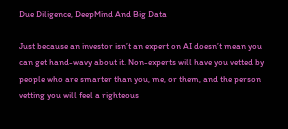Due Diligence, DeepMind And Big Data

Just because an investor isn’t an expert on AI doesn’t mean you can get hand-wavy about it. Non-experts will have you vetted by people who are smarter than you, me, or them, and the person vetting you will feel a righteous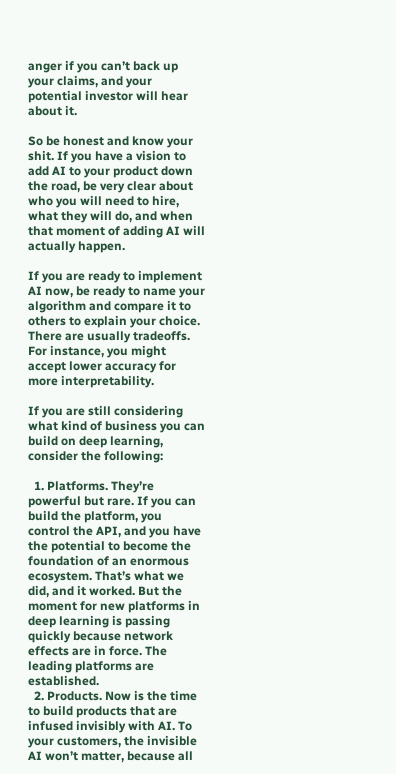anger if you can’t back up your claims, and your potential investor will hear about it.

So be honest and know your shit. If you have a vision to add AI to your product down the road, be very clear about who you will need to hire, what they will do, and when that moment of adding AI will actually happen.

If you are ready to implement AI now, be ready to name your algorithm and compare it to others to explain your choice. There are usually tradeoffs. For instance, you might accept lower accuracy for more interpretability.

If you are still considering what kind of business you can build on deep learning, consider the following:

  1. Platforms. They’re powerful but rare. If you can build the platform, you control the API, and you have the potential to become the foundation of an enormous ecosystem. That’s what we did, and it worked. But the moment for new platforms in deep learning is passing quickly because network effects are in force. The leading platforms are established.
  2. Products. Now is the time to build products that are infused invisibly with AI. To your customers, the invisible AI won’t matter, because all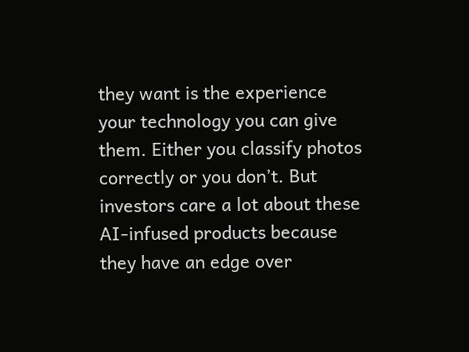they want is the experience your technology you can give them. Either you classify photos correctly or you don’t. But investors care a lot about these AI-infused products because they have an edge over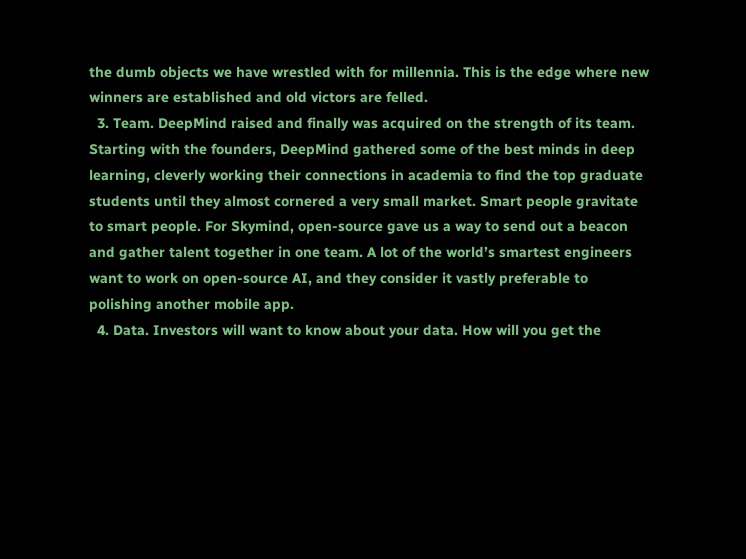the dumb objects we have wrestled with for millennia. This is the edge where new winners are established and old victors are felled.
  3. Team. DeepMind raised and finally was acquired on the strength of its team. Starting with the founders, DeepMind gathered some of the best minds in deep learning, cleverly working their connections in academia to find the top graduate students until they almost cornered a very small market. Smart people gravitate to smart people. For Skymind, open-source gave us a way to send out a beacon and gather talent together in one team. A lot of the world’s smartest engineers want to work on open-source AI, and they consider it vastly preferable to polishing another mobile app.
  4. Data. Investors will want to know about your data. How will you get the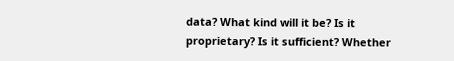data? What kind will it be? Is it proprietary? Is it sufficient? Whether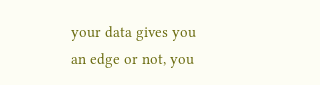your data gives you an edge or not, you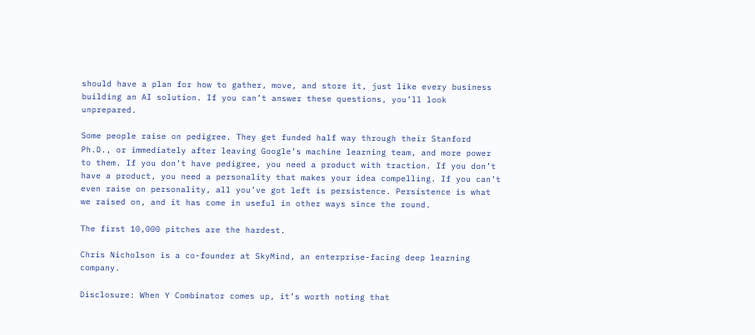should have a plan for how to gather, move, and store it, just like every business building an AI solution. If you can’t answer these questions, you’ll look unprepared.

Some people raise on pedigree. They get funded half way through their Stanford Ph.D., or immediately after leaving Google’s machine learning team, and more power to them. If you don’t have pedigree, you need a product with traction. If you don’t have a product, you need a personality that makes your idea compelling. If you can’t even raise on personality, all you’ve got left is persistence. Persistence is what we raised on, and it has come in useful in other ways since the round.

The first 10,000 pitches are the hardest.

Chris Nicholson is a co-founder at SkyMind, an enterprise-facing deep learning company.

Disclosure: When Y Combinator comes up, it’s worth noting that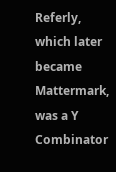Referly, which later became Mattermark, was a Y Combinator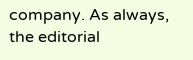company. As always, the editorial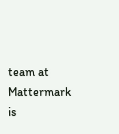team at Mattermark is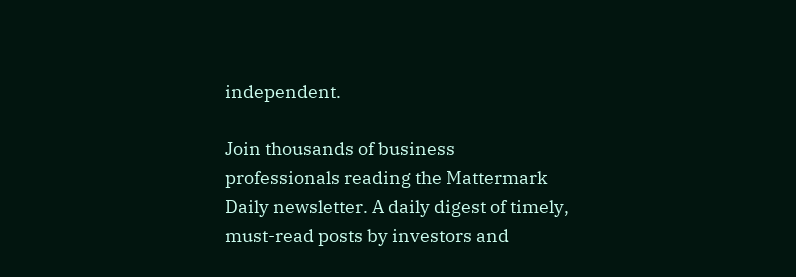independent.

Join thousands of business professionals reading the Mattermark Daily newsletter. A daily digest of timely, must-read posts by investors and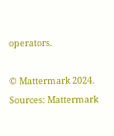operators.

© Mattermark 2024. Sources: Mattermark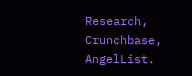Research, Crunchbase, AngelList.